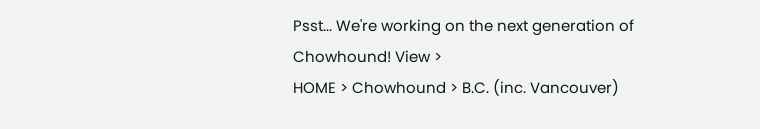Psst... We're working on the next generation of Chowhound! View >
HOME > Chowhound > B.C. (inc. Vancouver)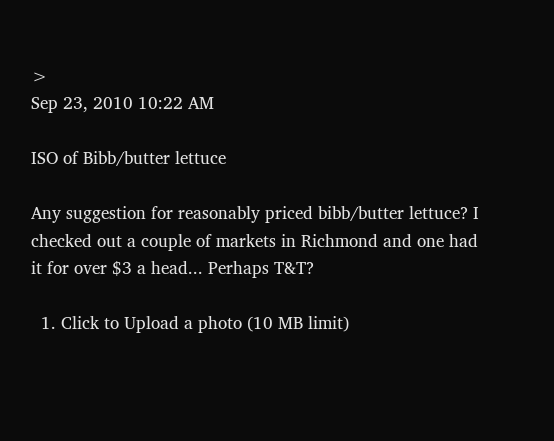>
Sep 23, 2010 10:22 AM

ISO of Bibb/butter lettuce

Any suggestion for reasonably priced bibb/butter lettuce? I checked out a couple of markets in Richmond and one had it for over $3 a head... Perhaps T&T?

  1. Click to Upload a photo (10 MB limit)